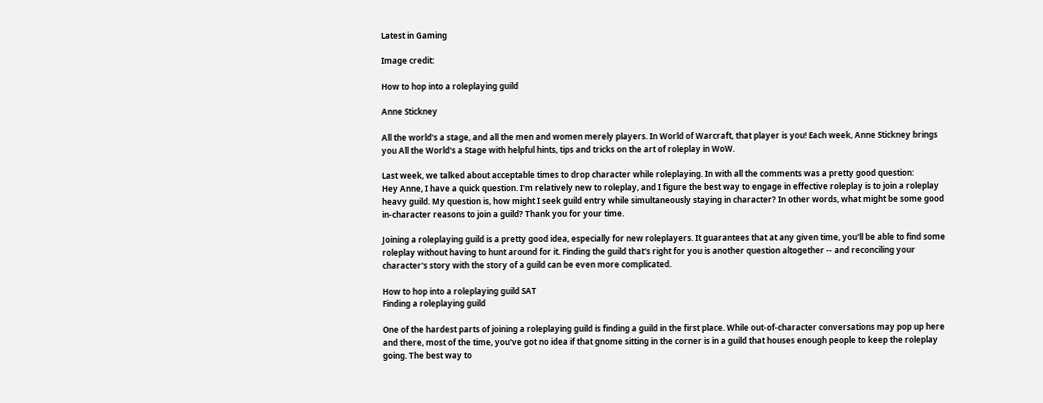Latest in Gaming

Image credit:

How to hop into a roleplaying guild

Anne Stickney

All the world's a stage, and all the men and women merely players. In World of Warcraft, that player is you! Each week, Anne Stickney brings you All the World's a Stage with helpful hints, tips and tricks on the art of roleplay in WoW.

Last week, we talked about acceptable times to drop character while roleplaying. In with all the comments was a pretty good question:
Hey Anne, I have a quick question. I'm relatively new to roleplay, and I figure the best way to engage in effective roleplay is to join a roleplay heavy guild. My question is, how might I seek guild entry while simultaneously staying in character? In other words, what might be some good in-character reasons to join a guild? Thank you for your time.

Joining a roleplaying guild is a pretty good idea, especially for new roleplayers. It guarantees that at any given time, you'll be able to find some roleplay without having to hunt around for it. Finding the guild that's right for you is another question altogether -- and reconciling your character's story with the story of a guild can be even more complicated.

How to hop into a roleplaying guild SAT
Finding a roleplaying guild

One of the hardest parts of joining a roleplaying guild is finding a guild in the first place. While out-of-character conversations may pop up here and there, most of the time, you've got no idea if that gnome sitting in the corner is in a guild that houses enough people to keep the roleplay going. The best way to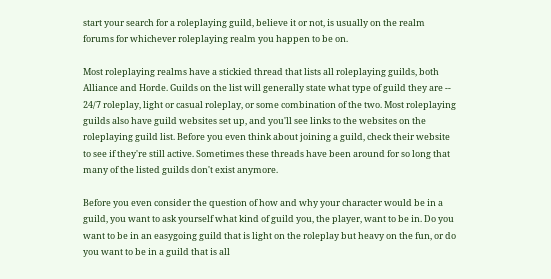start your search for a roleplaying guild, believe it or not, is usually on the realm forums for whichever roleplaying realm you happen to be on.

Most roleplaying realms have a stickied thread that lists all roleplaying guilds, both Alliance and Horde. Guilds on the list will generally state what type of guild they are -- 24/7 roleplay, light or casual roleplay, or some combination of the two. Most roleplaying guilds also have guild websites set up, and you'll see links to the websites on the roleplaying guild list. Before you even think about joining a guild, check their website to see if they're still active. Sometimes these threads have been around for so long that many of the listed guilds don't exist anymore.

Before you even consider the question of how and why your character would be in a guild, you want to ask yourself what kind of guild you, the player, want to be in. Do you want to be in an easygoing guild that is light on the roleplay but heavy on the fun, or do you want to be in a guild that is all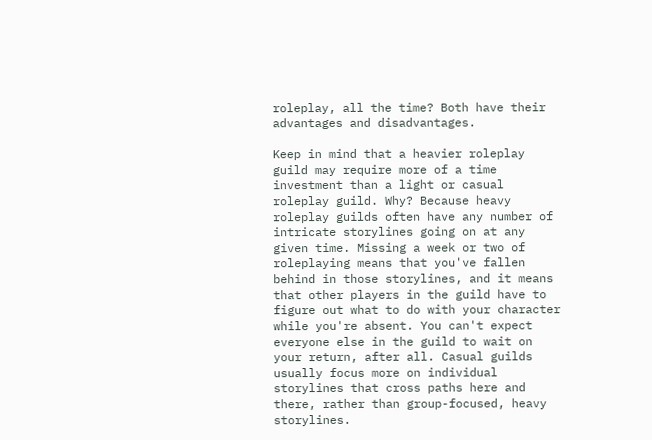roleplay, all the time? Both have their advantages and disadvantages.

Keep in mind that a heavier roleplay guild may require more of a time investment than a light or casual roleplay guild. Why? Because heavy roleplay guilds often have any number of intricate storylines going on at any given time. Missing a week or two of roleplaying means that you've fallen behind in those storylines, and it means that other players in the guild have to figure out what to do with your character while you're absent. You can't expect everyone else in the guild to wait on your return, after all. Casual guilds usually focus more on individual storylines that cross paths here and there, rather than group-focused, heavy storylines.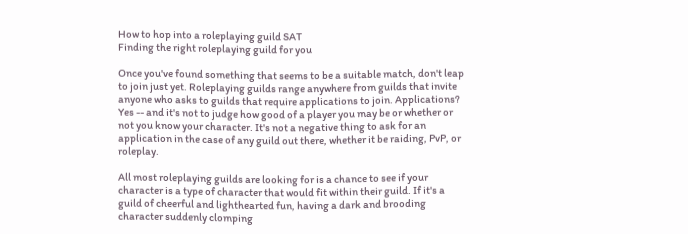How to hop into a roleplaying guild SAT
Finding the right roleplaying guild for you

Once you've found something that seems to be a suitable match, don't leap to join just yet. Roleplaying guilds range anywhere from guilds that invite anyone who asks to guilds that require applications to join. Applications? Yes -- and it's not to judge how good of a player you may be or whether or not you know your character. It's not a negative thing to ask for an application in the case of any guild out there, whether it be raiding, PvP, or roleplay.

All most roleplaying guilds are looking for is a chance to see if your character is a type of character that would fit within their guild. If it's a guild of cheerful and lighthearted fun, having a dark and brooding character suddenly clomping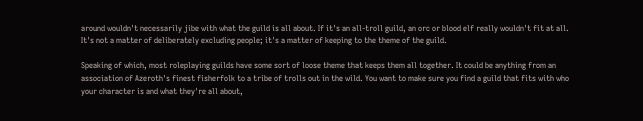around wouldn't necessarily jibe with what the guild is all about. If it's an all-troll guild, an orc or blood elf really wouldn't fit at all. It's not a matter of deliberately excluding people; it's a matter of keeping to the theme of the guild.

Speaking of which, most roleplaying guilds have some sort of loose theme that keeps them all together. It could be anything from an association of Azeroth's finest fisherfolk to a tribe of trolls out in the wild. You want to make sure you find a guild that fits with who your character is and what they're all about,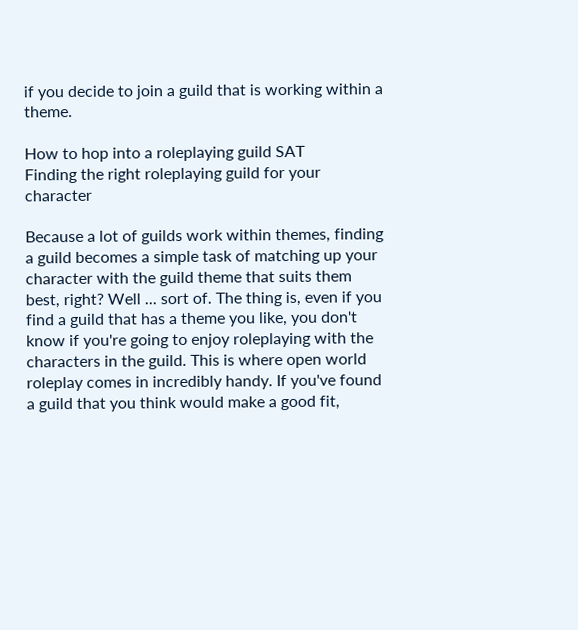if you decide to join a guild that is working within a theme.

How to hop into a roleplaying guild SAT
Finding the right roleplaying guild for your character

Because a lot of guilds work within themes, finding a guild becomes a simple task of matching up your character with the guild theme that suits them best, right? Well ... sort of. The thing is, even if you find a guild that has a theme you like, you don't know if you're going to enjoy roleplaying with the characters in the guild. This is where open world roleplay comes in incredibly handy. If you've found a guild that you think would make a good fit,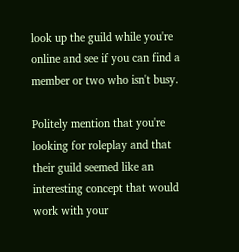look up the guild while you're online and see if you can find a member or two who isn't busy.

Politely mention that you're looking for roleplay and that their guild seemed like an interesting concept that would work with your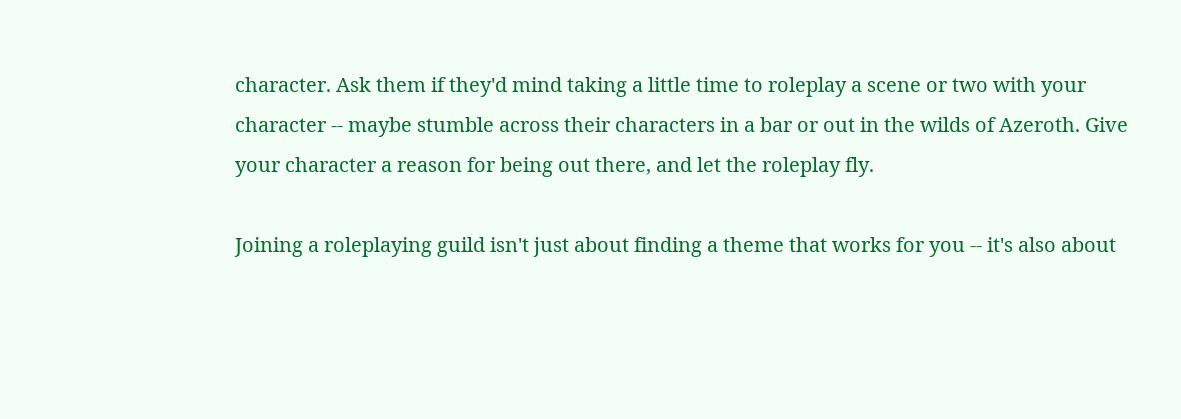character. Ask them if they'd mind taking a little time to roleplay a scene or two with your character -- maybe stumble across their characters in a bar or out in the wilds of Azeroth. Give your character a reason for being out there, and let the roleplay fly.

Joining a roleplaying guild isn't just about finding a theme that works for you -- it's also about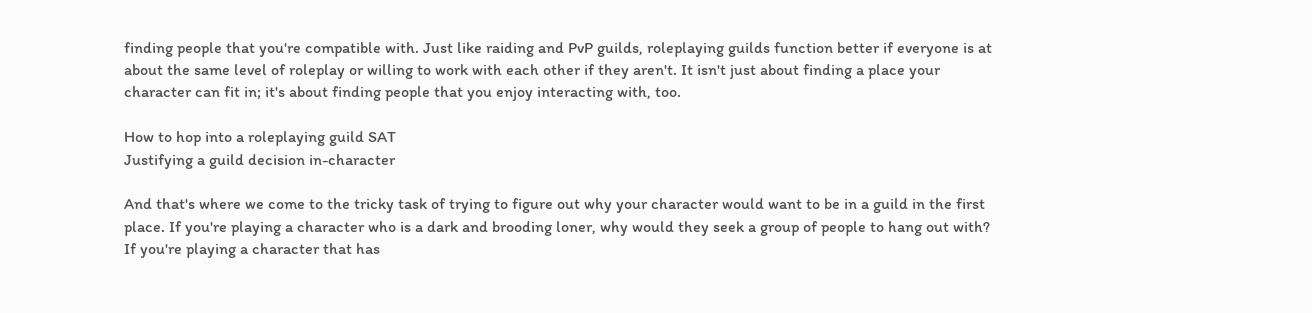finding people that you're compatible with. Just like raiding and PvP guilds, roleplaying guilds function better if everyone is at about the same level of roleplay or willing to work with each other if they aren't. It isn't just about finding a place your character can fit in; it's about finding people that you enjoy interacting with, too.

How to hop into a roleplaying guild SAT
Justifying a guild decision in-character

And that's where we come to the tricky task of trying to figure out why your character would want to be in a guild in the first place. If you're playing a character who is a dark and brooding loner, why would they seek a group of people to hang out with? If you're playing a character that has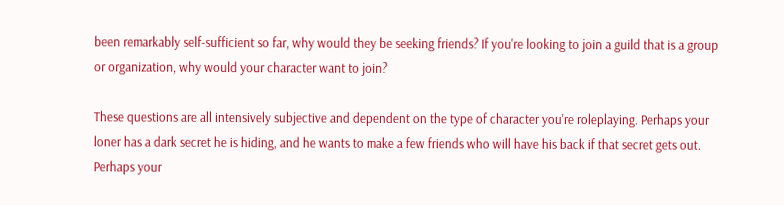been remarkably self-sufficient so far, why would they be seeking friends? If you're looking to join a guild that is a group or organization, why would your character want to join?

These questions are all intensively subjective and dependent on the type of character you're roleplaying. Perhaps your loner has a dark secret he is hiding, and he wants to make a few friends who will have his back if that secret gets out. Perhaps your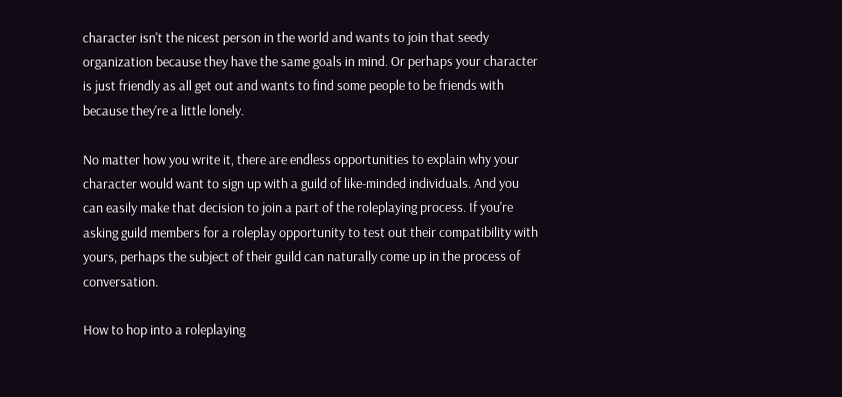character isn't the nicest person in the world and wants to join that seedy organization because they have the same goals in mind. Or perhaps your character is just friendly as all get out and wants to find some people to be friends with because they're a little lonely.

No matter how you write it, there are endless opportunities to explain why your character would want to sign up with a guild of like-minded individuals. And you can easily make that decision to join a part of the roleplaying process. If you're asking guild members for a roleplay opportunity to test out their compatibility with yours, perhaps the subject of their guild can naturally come up in the process of conversation.

How to hop into a roleplaying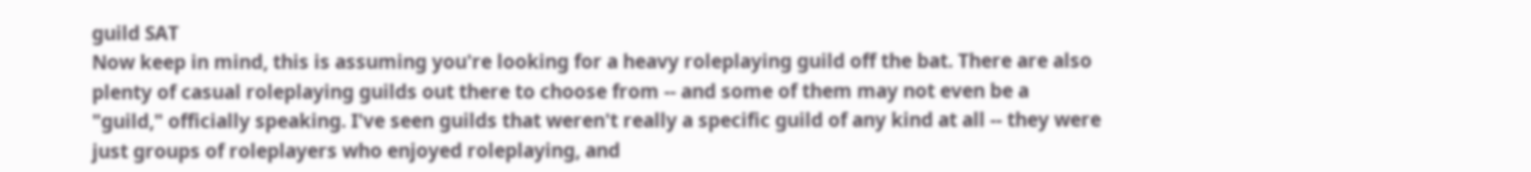guild SAT
Now keep in mind, this is assuming you're looking for a heavy roleplaying guild off the bat. There are also plenty of casual roleplaying guilds out there to choose from -- and some of them may not even be a "guild," officially speaking. I've seen guilds that weren't really a specific guild of any kind at all -- they were just groups of roleplayers who enjoyed roleplaying, and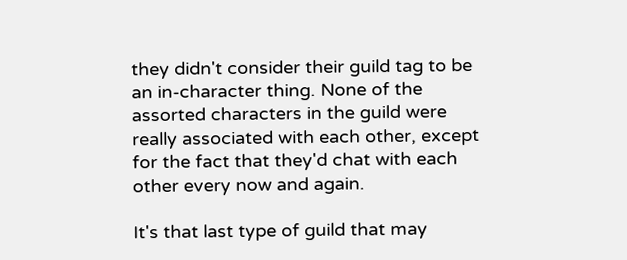they didn't consider their guild tag to be an in-character thing. None of the assorted characters in the guild were really associated with each other, except for the fact that they'd chat with each other every now and again.

It's that last type of guild that may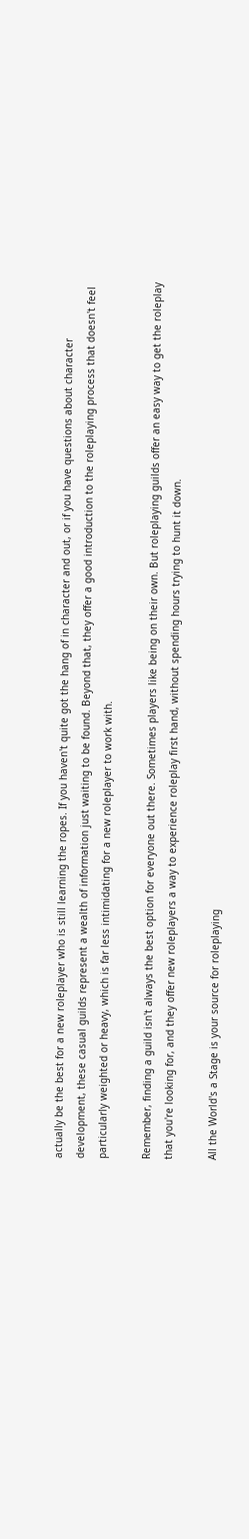actually be the best for a new roleplayer who is still learning the ropes. If you haven't quite got the hang of in character and out, or if you have questions about character development, these casual guilds represent a wealth of information just waiting to be found. Beyond that, they offer a good introduction to the roleplaying process that doesn't feel particularly weighted or heavy, which is far less intimidating for a new roleplayer to work with.

Remember, finding a guild isn't always the best option for everyone out there. Sometimes players like being on their own. But roleplaying guilds offer an easy way to get the roleplay that you're looking for, and they offer new roleplayers a way to experience roleplay first hand, without spending hours trying to hunt it down.

All the World's a Stage is your source for roleplaying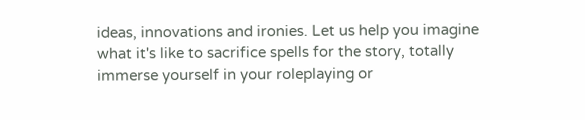ideas, innovations and ironies. Let us help you imagine what it's like to sacrifice spells for the story, totally immerse yourself in your roleplaying or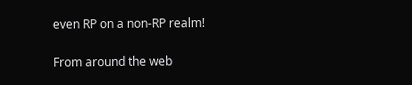even RP on a non-RP realm!

From around the web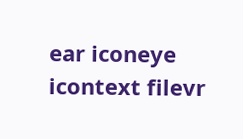ear iconeye icontext filevr